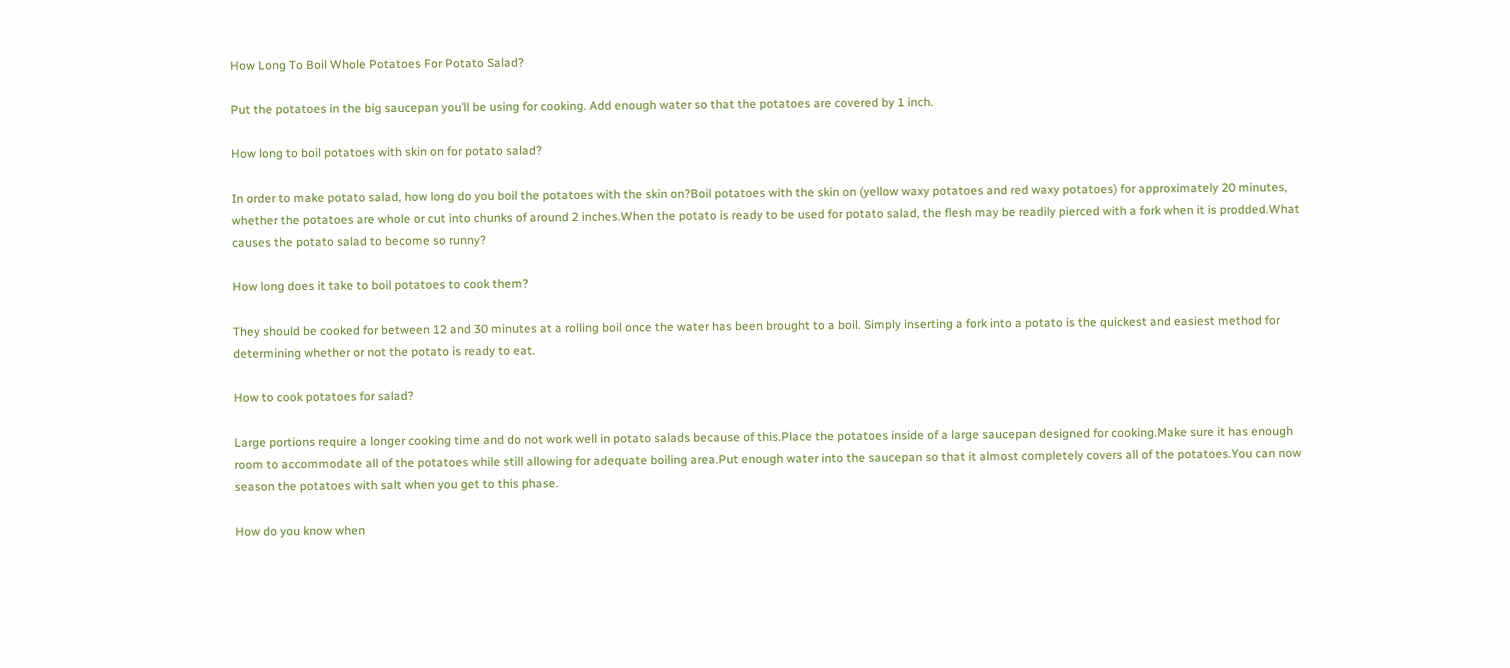How Long To Boil Whole Potatoes For Potato Salad?

Put the potatoes in the big saucepan you’ll be using for cooking. Add enough water so that the potatoes are covered by 1 inch.

How long to boil potatoes with skin on for potato salad?

In order to make potato salad, how long do you boil the potatoes with the skin on?Boil potatoes with the skin on (yellow waxy potatoes and red waxy potatoes) for approximately 20 minutes, whether the potatoes are whole or cut into chunks of around 2 inches.When the potato is ready to be used for potato salad, the flesh may be readily pierced with a fork when it is prodded.What causes the potato salad to become so runny?

How long does it take to boil potatoes to cook them?

They should be cooked for between 12 and 30 minutes at a rolling boil once the water has been brought to a boil. Simply inserting a fork into a potato is the quickest and easiest method for determining whether or not the potato is ready to eat.

How to cook potatoes for salad?

Large portions require a longer cooking time and do not work well in potato salads because of this.Place the potatoes inside of a large saucepan designed for cooking.Make sure it has enough room to accommodate all of the potatoes while still allowing for adequate boiling area.Put enough water into the saucepan so that it almost completely covers all of the potatoes.You can now season the potatoes with salt when you get to this phase.

How do you know when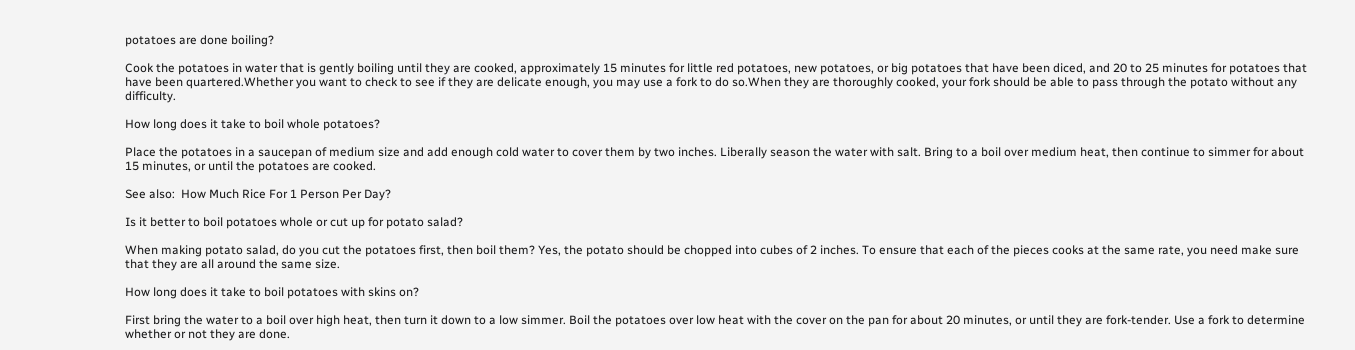potatoes are done boiling?

Cook the potatoes in water that is gently boiling until they are cooked, approximately 15 minutes for little red potatoes, new potatoes, or big potatoes that have been diced, and 20 to 25 minutes for potatoes that have been quartered.Whether you want to check to see if they are delicate enough, you may use a fork to do so.When they are thoroughly cooked, your fork should be able to pass through the potato without any difficulty.

How long does it take to boil whole potatoes?

Place the potatoes in a saucepan of medium size and add enough cold water to cover them by two inches. Liberally season the water with salt. Bring to a boil over medium heat, then continue to simmer for about 15 minutes, or until the potatoes are cooked.

See also:  How Much Rice For 1 Person Per Day?

Is it better to boil potatoes whole or cut up for potato salad?

When making potato salad, do you cut the potatoes first, then boil them? Yes, the potato should be chopped into cubes of 2 inches. To ensure that each of the pieces cooks at the same rate, you need make sure that they are all around the same size.

How long does it take to boil potatoes with skins on?

First bring the water to a boil over high heat, then turn it down to a low simmer. Boil the potatoes over low heat with the cover on the pan for about 20 minutes, or until they are fork-tender. Use a fork to determine whether or not they are done.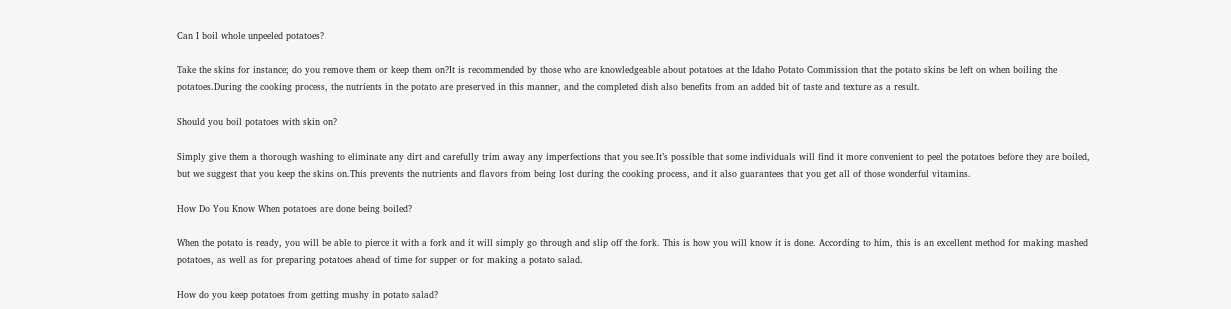Can I boil whole unpeeled potatoes?

Take the skins for instance; do you remove them or keep them on?It is recommended by those who are knowledgeable about potatoes at the Idaho Potato Commission that the potato skins be left on when boiling the potatoes.During the cooking process, the nutrients in the potato are preserved in this manner, and the completed dish also benefits from an added bit of taste and texture as a result.

Should you boil potatoes with skin on?

Simply give them a thorough washing to eliminate any dirt and carefully trim away any imperfections that you see.It’s possible that some individuals will find it more convenient to peel the potatoes before they are boiled, but we suggest that you keep the skins on.This prevents the nutrients and flavors from being lost during the cooking process, and it also guarantees that you get all of those wonderful vitamins.

How Do You Know When potatoes are done being boiled?

When the potato is ready, you will be able to pierce it with a fork and it will simply go through and slip off the fork. This is how you will know it is done. According to him, this is an excellent method for making mashed potatoes, as well as for preparing potatoes ahead of time for supper or for making a potato salad.

How do you keep potatoes from getting mushy in potato salad?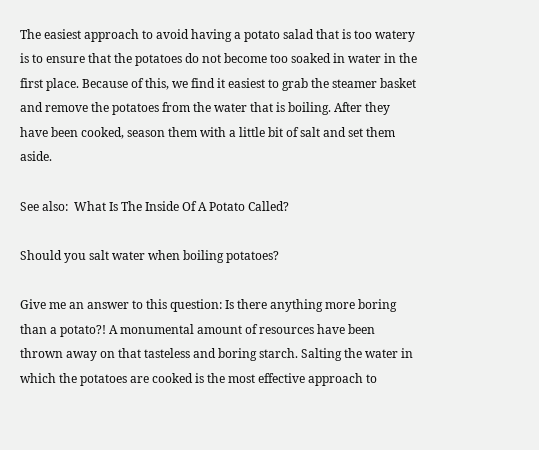The easiest approach to avoid having a potato salad that is too watery is to ensure that the potatoes do not become too soaked in water in the first place. Because of this, we find it easiest to grab the steamer basket and remove the potatoes from the water that is boiling. After they have been cooked, season them with a little bit of salt and set them aside.

See also:  What Is The Inside Of A Potato Called?

Should you salt water when boiling potatoes?

Give me an answer to this question: Is there anything more boring than a potato?! A monumental amount of resources have been thrown away on that tasteless and boring starch. Salting the water in which the potatoes are cooked is the most effective approach to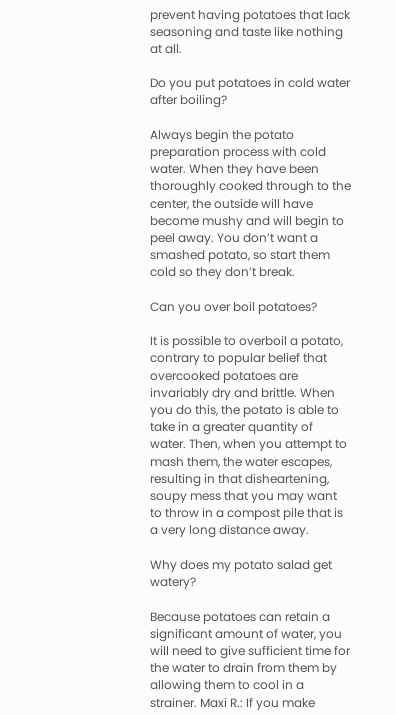prevent having potatoes that lack seasoning and taste like nothing at all.

Do you put potatoes in cold water after boiling?

Always begin the potato preparation process with cold water. When they have been thoroughly cooked through to the center, the outside will have become mushy and will begin to peel away. You don’t want a smashed potato, so start them cold so they don’t break.

Can you over boil potatoes?

It is possible to overboil a potato, contrary to popular belief that overcooked potatoes are invariably dry and brittle. When you do this, the potato is able to take in a greater quantity of water. Then, when you attempt to mash them, the water escapes, resulting in that disheartening, soupy mess that you may want to throw in a compost pile that is a very long distance away.

Why does my potato salad get watery?

Because potatoes can retain a significant amount of water, you will need to give sufficient time for the water to drain from them by allowing them to cool in a strainer. Maxi R.: If you make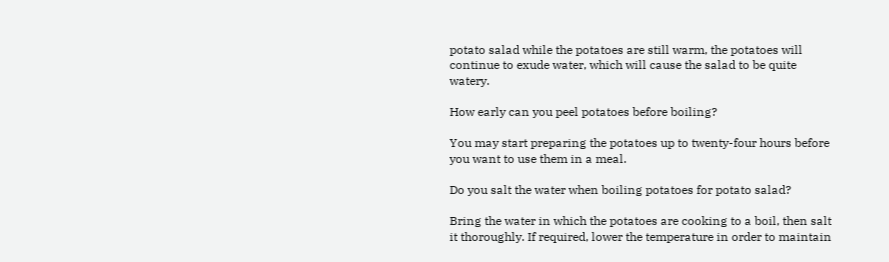potato salad while the potatoes are still warm, the potatoes will continue to exude water, which will cause the salad to be quite watery.

How early can you peel potatoes before boiling?

You may start preparing the potatoes up to twenty-four hours before you want to use them in a meal.

Do you salt the water when boiling potatoes for potato salad?

Bring the water in which the potatoes are cooking to a boil, then salt it thoroughly. If required, lower the temperature in order to maintain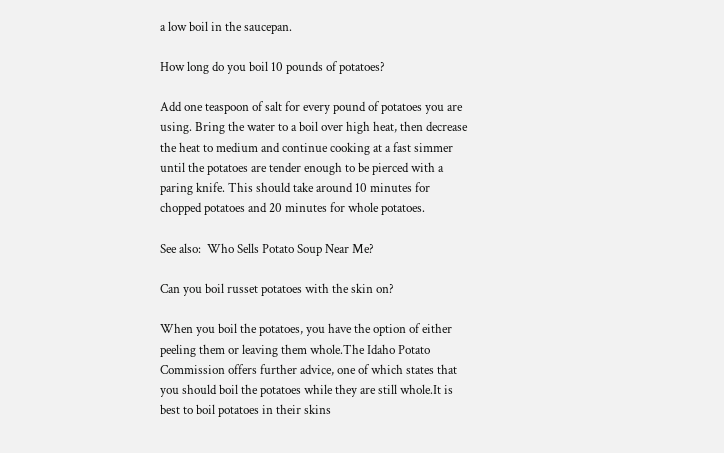a low boil in the saucepan.

How long do you boil 10 pounds of potatoes?

Add one teaspoon of salt for every pound of potatoes you are using. Bring the water to a boil over high heat, then decrease the heat to medium and continue cooking at a fast simmer until the potatoes are tender enough to be pierced with a paring knife. This should take around 10 minutes for chopped potatoes and 20 minutes for whole potatoes.

See also:  Who Sells Potato Soup Near Me?

Can you boil russet potatoes with the skin on?

When you boil the potatoes, you have the option of either peeling them or leaving them whole.The Idaho Potato Commission offers further advice, one of which states that you should boil the potatoes while they are still whole.It is best to boil potatoes in their skins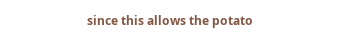since this allows the potato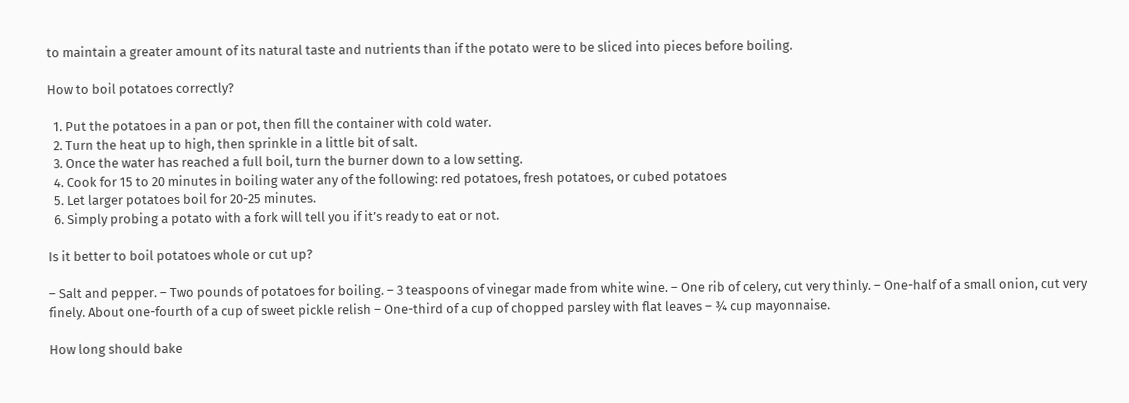to maintain a greater amount of its natural taste and nutrients than if the potato were to be sliced into pieces before boiling.

How to boil potatoes correctly?

  1. Put the potatoes in a pan or pot, then fill the container with cold water.
  2. Turn the heat up to high, then sprinkle in a little bit of salt.
  3. Once the water has reached a full boil, turn the burner down to a low setting.
  4. Cook for 15 to 20 minutes in boiling water any of the following: red potatoes, fresh potatoes, or cubed potatoes
  5. Let larger potatoes boil for 20-25 minutes.
  6. Simply probing a potato with a fork will tell you if it’s ready to eat or not.

Is it better to boil potatoes whole or cut up?

– Salt and pepper. – Two pounds of potatoes for boiling. – 3 teaspoons of vinegar made from white wine. – One rib of celery, cut very thinly. – One-half of a small onion, cut very finely. About one-fourth of a cup of sweet pickle relish – One-third of a cup of chopped parsley with flat leaves – ¾ cup mayonnaise.

How long should bake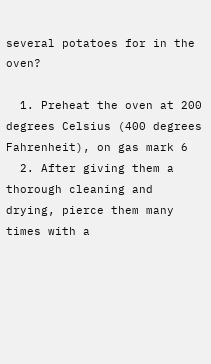several potatoes for in the oven?

  1. Preheat the oven at 200 degrees Celsius (400 degrees Fahrenheit), on gas mark 6
  2. After giving them a thorough cleaning and drying, pierce them many times with a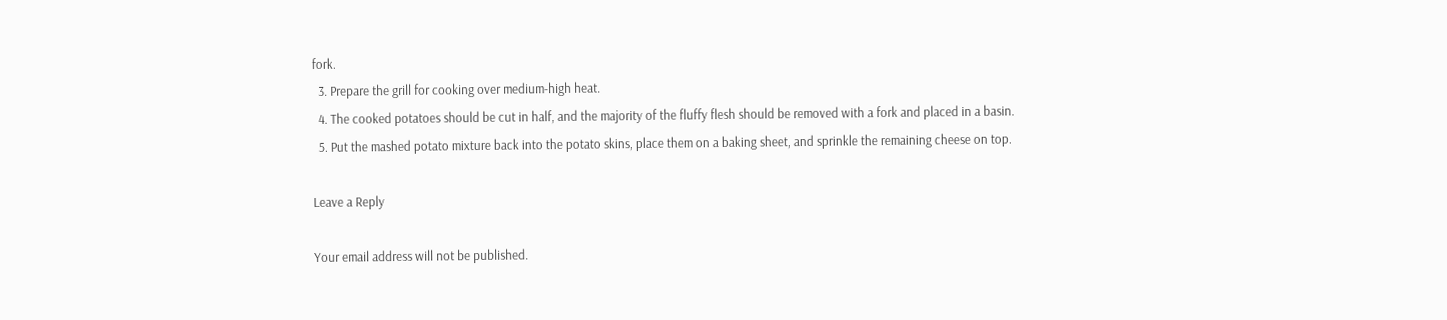fork.
  3. Prepare the grill for cooking over medium-high heat.
  4. The cooked potatoes should be cut in half, and the majority of the fluffy flesh should be removed with a fork and placed in a basin.
  5. Put the mashed potato mixture back into the potato skins, place them on a baking sheet, and sprinkle the remaining cheese on top.

Leave a Reply

Your email address will not be published.